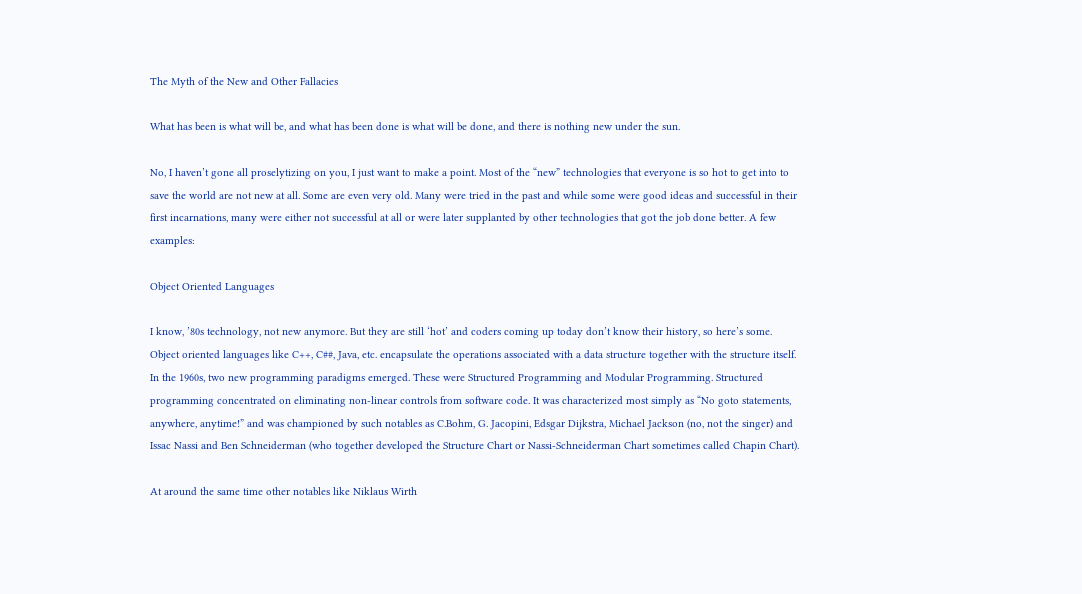The Myth of the New and Other Fallacies

What has been is what will be, and what has been done is what will be done, and there is nothing new under the sun.

No, I haven’t gone all proselytizing on you, I just want to make a point. Most of the “new” technologies that everyone is so hot to get into to save the world are not new at all. Some are even very old. Many were tried in the past and while some were good ideas and successful in their first incarnations, many were either not successful at all or were later supplanted by other technologies that got the job done better. A few examples:

Object Oriented Languages

I know, ’80s technology, not new anymore. But they are still ‘hot’ and coders coming up today don’t know their history, so here’s some. Object oriented languages like C++, C##, Java, etc. encapsulate the operations associated with a data structure together with the structure itself. In the 1960s, two new programming paradigms emerged. These were Structured Programming and Modular Programming. Structured programming concentrated on eliminating non-linear controls from software code. It was characterized most simply as “No goto statements, anywhere, anytime!” and was championed by such notables as C.Bohm, G. Jacopini, Edsgar Dijkstra, Michael Jackson (no, not the singer) and Issac Nassi and Ben Schneiderman (who together developed the Structure Chart or Nassi-Schneiderman Chart sometimes called Chapin Chart).

At around the same time other notables like Niklaus Wirth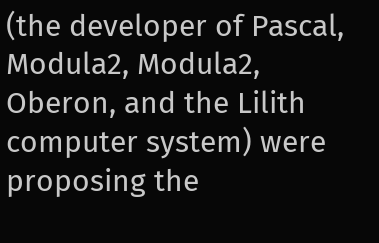(the developer of Pascal, Modula2, Modula2, Oberon, and the Lilith computer system) were proposing the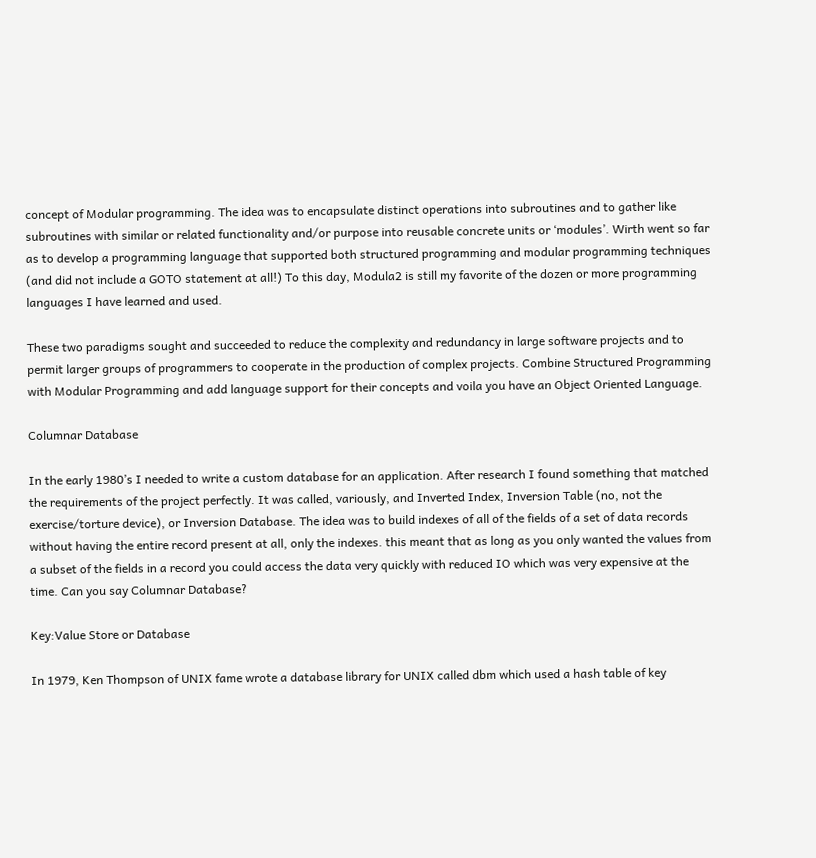concept of Modular programming. The idea was to encapsulate distinct operations into subroutines and to gather like subroutines with similar or related functionality and/or purpose into reusable concrete units or ‘modules’. Wirth went so far as to develop a programming language that supported both structured programming and modular programming techniques (and did not include a GOTO statement at all!) To this day, Modula2 is still my favorite of the dozen or more programming languages I have learned and used.

These two paradigms sought and succeeded to reduce the complexity and redundancy in large software projects and to permit larger groups of programmers to cooperate in the production of complex projects. Combine Structured Programming with Modular Programming and add language support for their concepts and voila you have an Object Oriented Language.

Columnar Database

In the early 1980’s I needed to write a custom database for an application. After research I found something that matched the requirements of the project perfectly. It was called, variously, and Inverted Index, Inversion Table (no, not the exercise/torture device), or Inversion Database. The idea was to build indexes of all of the fields of a set of data records without having the entire record present at all, only the indexes. this meant that as long as you only wanted the values from a subset of the fields in a record you could access the data very quickly with reduced IO which was very expensive at the time. Can you say Columnar Database?

Key:Value Store or Database

In 1979, Ken Thompson of UNIX fame wrote a database library for UNIX called dbm which used a hash table of key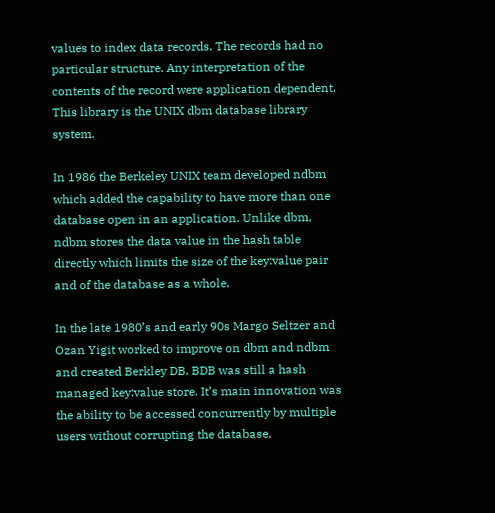values to index data records. The records had no particular structure. Any interpretation of the contents of the record were application dependent. This library is the UNIX dbm database library system.

In 1986 the Berkeley UNIX team developed ndbm which added the capability to have more than one database open in an application. Unlike dbm, ndbm stores the data value in the hash table directly which limits the size of the key:value pair and of the database as a whole.

In the late 1980’s and early 90s Margo Seltzer and Ozan Yigit worked to improve on dbm and ndbm and created Berkley DB. BDB was still a hash managed key:value store. It’s main innovation was the ability to be accessed concurrently by multiple users without corrupting the database.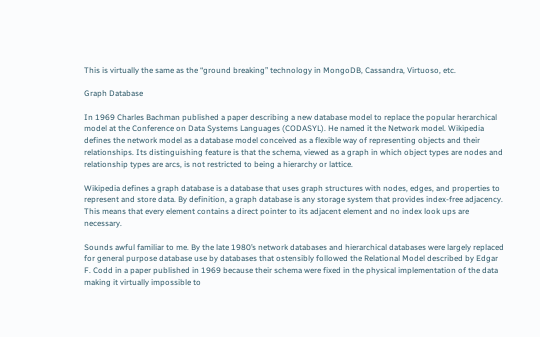This is virtually the same as the “ground breaking” technology in MongoDB, Cassandra, Virtuoso, etc.

Graph Database

In 1969 Charles Bachman published a paper describing a new database model to replace the popular herarchical model at the Conference on Data Systems Languages (CODASYL). He named it the Network model. Wikipedia defines the network model as a database model conceived as a flexible way of representing objects and their relationships. Its distinguishing feature is that the schema, viewed as a graph in which object types are nodes and relationship types are arcs, is not restricted to being a hierarchy or lattice.

Wikipedia defines a graph database is a database that uses graph structures with nodes, edges, and properties to represent and store data. By definition, a graph database is any storage system that provides index-free adjacency. This means that every element contains a direct pointer to its adjacent element and no index look ups are necessary.

Sounds awful familiar to me. By the late 1980’s network databases and hierarchical databases were largely replaced for general purpose database use by databases that ostensibly followed the Relational Model described by Edgar F. Codd in a paper published in 1969 because their schema were fixed in the physical implementation of the data making it virtually impossible to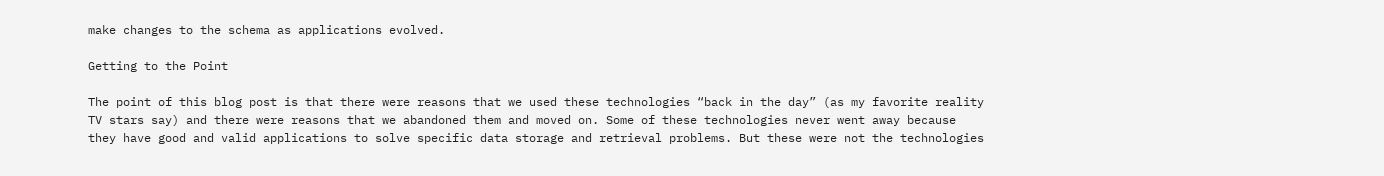make changes to the schema as applications evolved.

Getting to the Point

The point of this blog post is that there were reasons that we used these technologies “back in the day” (as my favorite reality TV stars say) and there were reasons that we abandoned them and moved on. Some of these technologies never went away because they have good and valid applications to solve specific data storage and retrieval problems. But these were not the technologies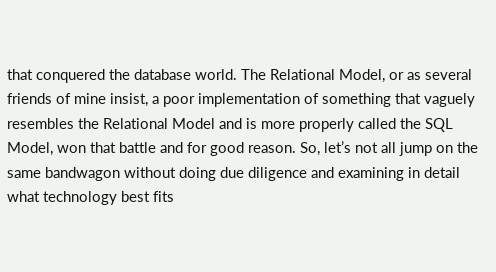that conquered the database world. The Relational Model, or as several friends of mine insist, a poor implementation of something that vaguely resembles the Relational Model and is more properly called the SQL Model, won that battle and for good reason. So, let’s not all jump on the same bandwagon without doing due diligence and examining in detail what technology best fits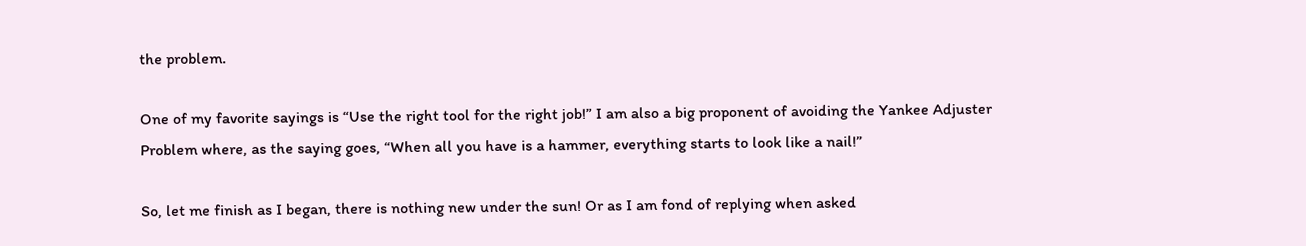the problem.

One of my favorite sayings is “Use the right tool for the right job!” I am also a big proponent of avoiding the Yankee Adjuster Problem where, as the saying goes, “When all you have is a hammer, everything starts to look like a nail!”

So, let me finish as I began, there is nothing new under the sun! Or as I am fond of replying when asked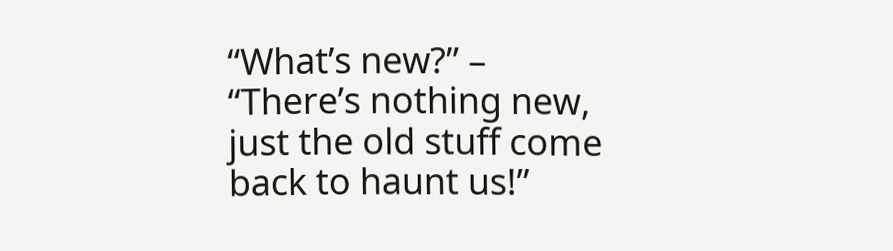“What’s new?” – “There’s nothing new, just the old stuff come back to haunt us!”